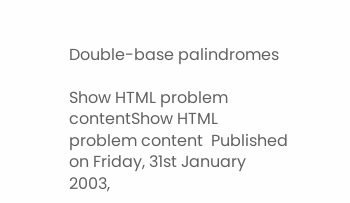Double-base palindromes

Show HTML problem contentShow HTML problem content  Published on Friday, 31st January 2003,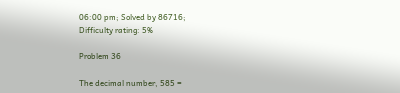06:00 pm; Solved by 86716;
Difficulty rating: 5%

Problem 36

The decimal number, 585 =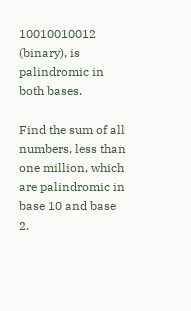10010010012 (binary), is palindromic in both bases.

Find the sum of all numbers, less than one million, which are palindromic in base 10 and base 2.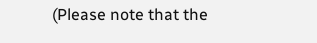(Please note that the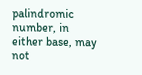palindromic number, in either base, may not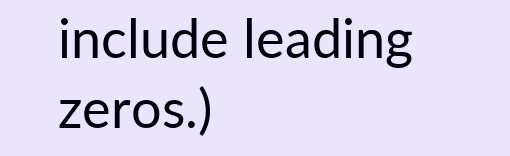include leading zeros.)